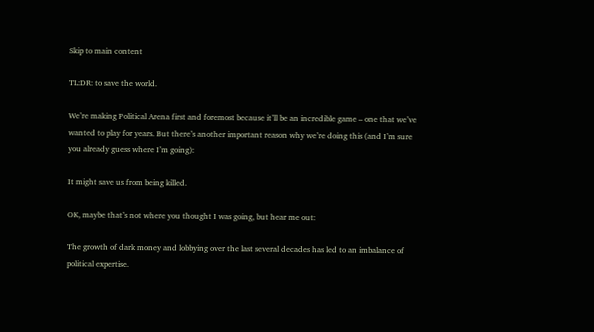Skip to main content

TL:DR: to save the world.

We’re making Political Arena first and foremost because it’ll be an incredible game – one that we’ve wanted to play for years. But there’s another important reason why we’re doing this (and I’m sure you already guess where I’m going):

It might save us from being killed.

OK, maybe that’s not where you thought I was going, but hear me out:

The growth of dark money and lobbying over the last several decades has led to an imbalance of political expertise.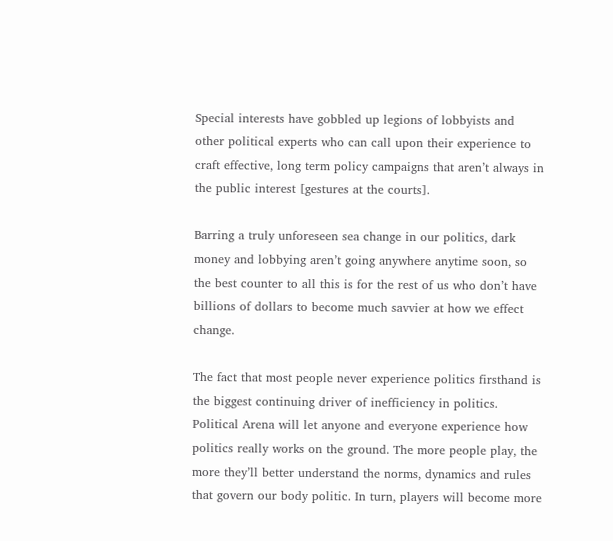Special interests have gobbled up legions of lobbyists and other political experts who can call upon their experience to craft effective, long term policy campaigns that aren’t always in the public interest [gestures at the courts].

Barring a truly unforeseen sea change in our politics, dark money and lobbying aren’t going anywhere anytime soon, so the best counter to all this is for the rest of us who don’t have billions of dollars to become much savvier at how we effect change.

The fact that most people never experience politics firsthand is the biggest continuing driver of inefficiency in politics. Political Arena will let anyone and everyone experience how politics really works on the ground. The more people play, the more they’ll better understand the norms, dynamics and rules that govern our body politic. In turn, players will become more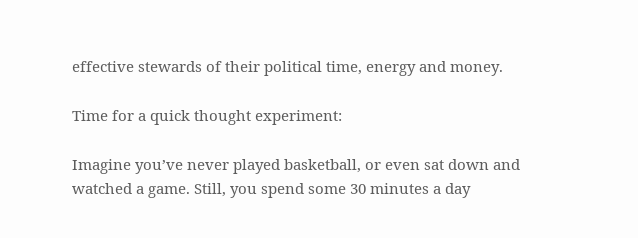effective stewards of their political time, energy and money.

Time for a quick thought experiment:

Imagine you’ve never played basketball, or even sat down and watched a game. Still, you spend some 30 minutes a day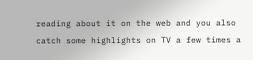reading about it on the web and you also catch some highlights on TV a few times a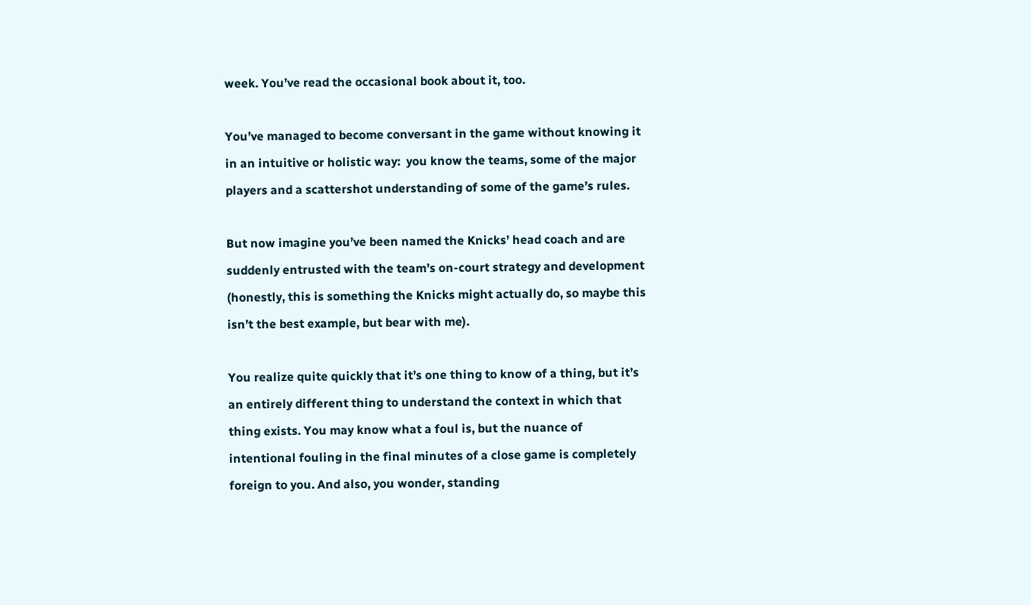week. You’ve read the occasional book about it, too.

You’ve managed to become conversant in the game without knowing it in an intuitive or holistic way:  you know the teams, some of the major players and a scattershot understanding of some of the game’s rules.

But now imagine you’ve been named the Knicks’ head coach and are suddenly entrusted with the team’s on-court strategy and development (honestly, this is something the Knicks might actually do, so maybe this isn’t the best example, but bear with me).

You realize quite quickly that it’s one thing to know of a thing, but it’s an entirely different thing to understand the context in which that thing exists. You may know what a foul is, but the nuance of intentional fouling in the final minutes of a close game is completely foreign to you. And also, you wonder, standing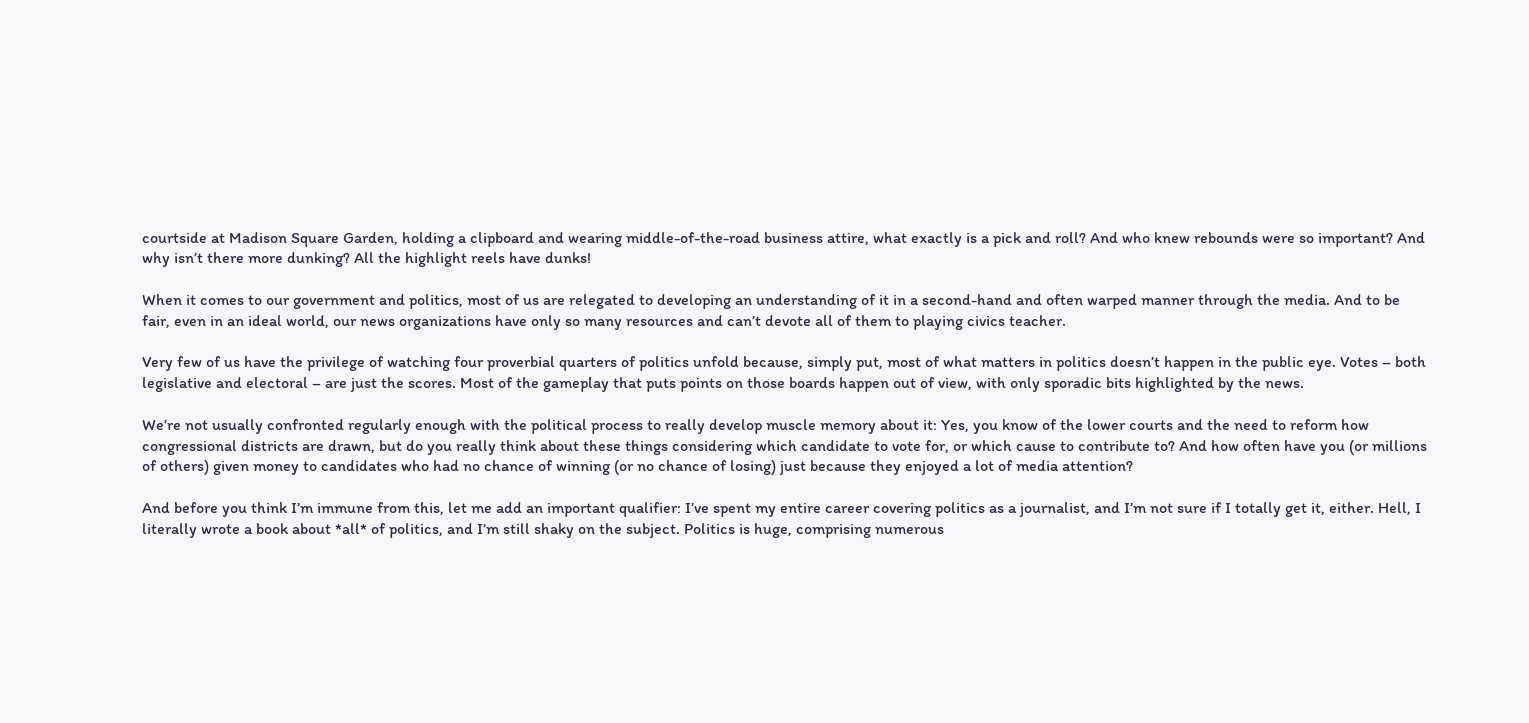courtside at Madison Square Garden, holding a clipboard and wearing middle-of-the-road business attire, what exactly is a pick and roll? And who knew rebounds were so important? And why isn’t there more dunking? All the highlight reels have dunks!

When it comes to our government and politics, most of us are relegated to developing an understanding of it in a second-hand and often warped manner through the media. And to be fair, even in an ideal world, our news organizations have only so many resources and can’t devote all of them to playing civics teacher.

Very few of us have the privilege of watching four proverbial quarters of politics unfold because, simply put, most of what matters in politics doesn’t happen in the public eye. Votes – both legislative and electoral – are just the scores. Most of the gameplay that puts points on those boards happen out of view, with only sporadic bits highlighted by the news.

We’re not usually confronted regularly enough with the political process to really develop muscle memory about it: Yes, you know of the lower courts and the need to reform how congressional districts are drawn, but do you really think about these things considering which candidate to vote for, or which cause to contribute to? And how often have you (or millions of others) given money to candidates who had no chance of winning (or no chance of losing) just because they enjoyed a lot of media attention?

And before you think I’m immune from this, let me add an important qualifier: I’ve spent my entire career covering politics as a journalist, and I’m not sure if I totally get it, either. Hell, I literally wrote a book about *all* of politics, and I’m still shaky on the subject. Politics is huge, comprising numerous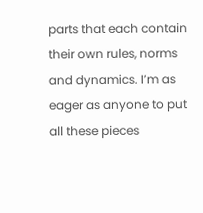parts that each contain their own rules, norms and dynamics. I’m as eager as anyone to put all these pieces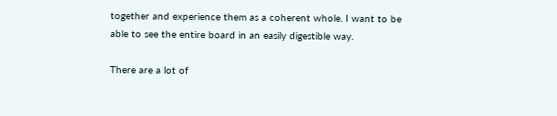together and experience them as a coherent whole. I want to be able to see the entire board in an easily digestible way.

There are a lot of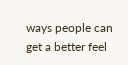ways people can get a better feel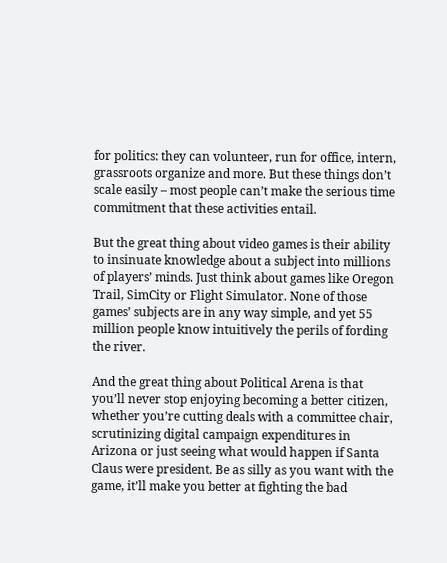for politics: they can volunteer, run for office, intern, grassroots organize and more. But these things don’t scale easily – most people can’t make the serious time commitment that these activities entail.

But the great thing about video games is their ability to insinuate knowledge about a subject into millions of players’ minds. Just think about games like Oregon Trail, SimCity or Flight Simulator. None of those games’ subjects are in any way simple, and yet 55 million people know intuitively the perils of fording the river.

And the great thing about Political Arena is that you’ll never stop enjoying becoming a better citizen, whether you’re cutting deals with a committee chair, scrutinizing digital campaign expenditures in Arizona or just seeing what would happen if Santa Claus were president. Be as silly as you want with the game, it’ll make you better at fighting the bad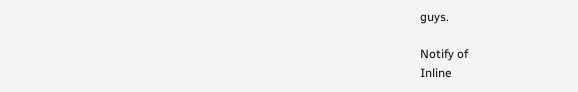guys.

Notify of
Inline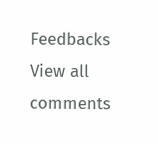Feedbacks
View all comments